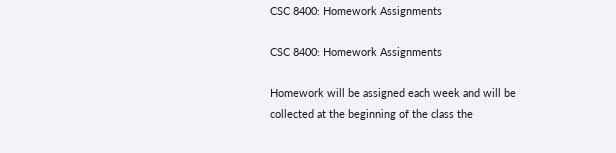CSC 8400: Homework Assignments

CSC 8400: Homework Assignments

Homework will be assigned each week and will be collected at the beginning of the class the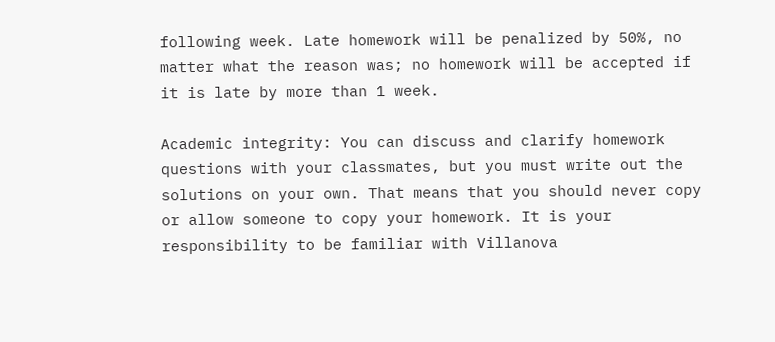following week. Late homework will be penalized by 50%, no matter what the reason was; no homework will be accepted if it is late by more than 1 week.

Academic integrity: You can discuss and clarify homework questions with your classmates, but you must write out the solutions on your own. That means that you should never copy or allow someone to copy your homework. It is your responsibility to be familiar with Villanova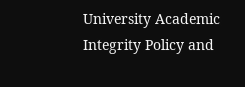University Academic Integrity Policy and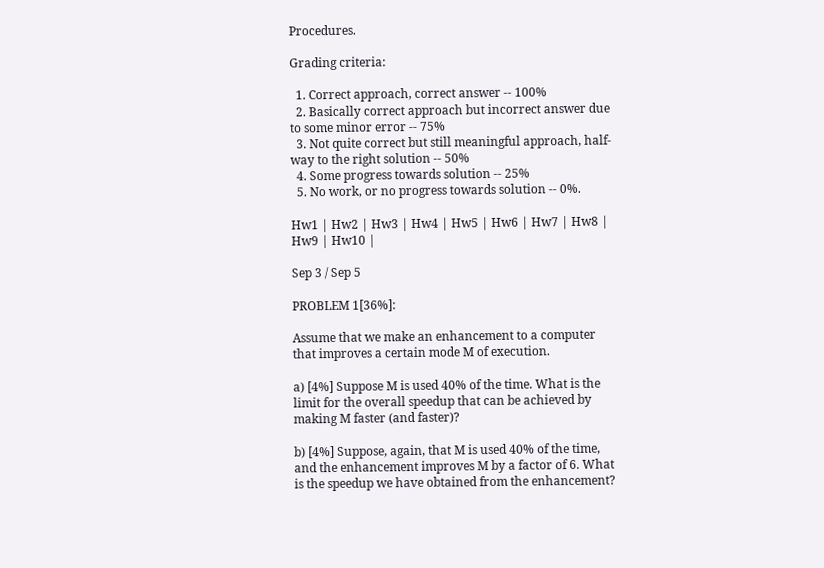Procedures.

Grading criteria:

  1. Correct approach, correct answer -- 100%
  2. Basically correct approach but incorrect answer due to some minor error -- 75%
  3. Not quite correct but still meaningful approach, half-way to the right solution -- 50%
  4. Some progress towards solution -- 25%
  5. No work, or no progress towards solution -- 0%.

Hw1 | Hw2 | Hw3 | Hw4 | Hw5 | Hw6 | Hw7 | Hw8 | Hw9 | Hw10 |

Sep 3 / Sep 5

PROBLEM 1[36%]:

Assume that we make an enhancement to a computer that improves a certain mode M of execution.

a) [4%] Suppose M is used 40% of the time. What is the limit for the overall speedup that can be achieved by making M faster (and faster)?

b) [4%] Suppose, again, that M is used 40% of the time, and the enhancement improves M by a factor of 6. What is the speedup we have obtained from the enhancement?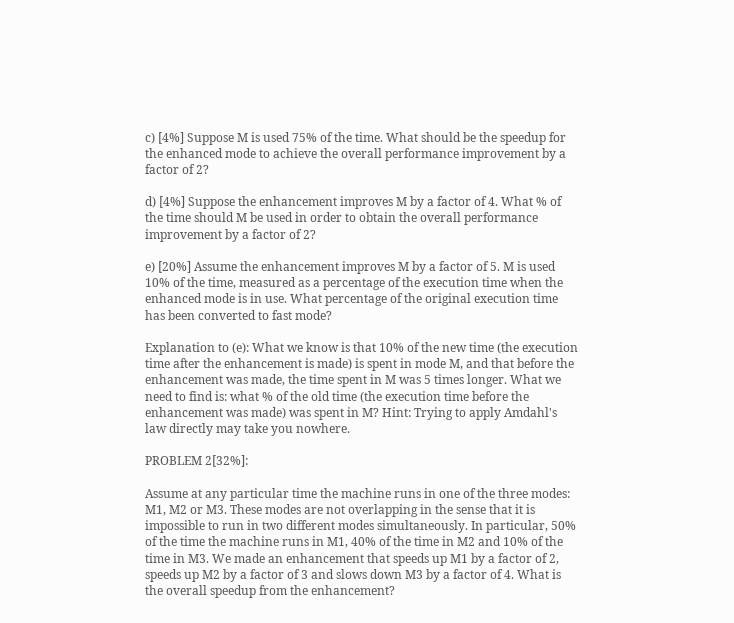c) [4%] Suppose M is used 75% of the time. What should be the speedup for the enhanced mode to achieve the overall performance improvement by a factor of 2?

d) [4%] Suppose the enhancement improves M by a factor of 4. What % of the time should M be used in order to obtain the overall performance improvement by a factor of 2?

e) [20%] Assume the enhancement improves M by a factor of 5. M is used 10% of the time, measured as a percentage of the execution time when the enhanced mode is in use. What percentage of the original execution time has been converted to fast mode?

Explanation to (e): What we know is that 10% of the new time (the execution time after the enhancement is made) is spent in mode M, and that before the enhancement was made, the time spent in M was 5 times longer. What we need to find is: what % of the old time (the execution time before the enhancement was made) was spent in M? Hint: Trying to apply Amdahl's law directly may take you nowhere.

PROBLEM 2[32%]:

Assume at any particular time the machine runs in one of the three modes: M1, M2 or M3. These modes are not overlapping in the sense that it is impossible to run in two different modes simultaneously. In particular, 50% of the time the machine runs in M1, 40% of the time in M2 and 10% of the time in M3. We made an enhancement that speeds up M1 by a factor of 2, speeds up M2 by a factor of 3 and slows down M3 by a factor of 4. What is the overall speedup from the enhancement?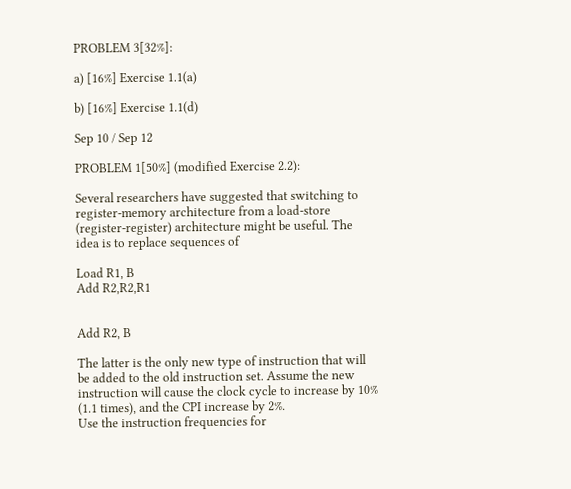PROBLEM 3[32%]:

a) [16%] Exercise 1.1(a)

b) [16%] Exercise 1.1(d)

Sep 10 / Sep 12

PROBLEM 1[50%] (modified Exercise 2.2):

Several researchers have suggested that switching to register-memory architecture from a load-store (register-register) architecture might be useful. The idea is to replace sequences of

Load R1, B
Add R2,R2,R1


Add R2, B

The latter is the only new type of instruction that will be added to the old instruction set. Assume the new instruction will cause the clock cycle to increase by 10% (1.1 times), and the CPI increase by 2%.
Use the instruction frequencies for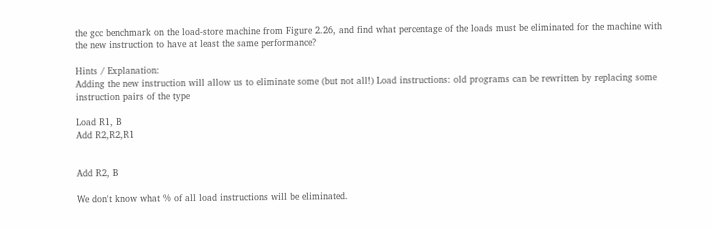the gcc benchmark on the load-store machine from Figure 2.26, and find what percentage of the loads must be eliminated for the machine with the new instruction to have at least the same performance?

Hints / Explanation:
Adding the new instruction will allow us to eliminate some (but not all!) Load instructions: old programs can be rewritten by replacing some instruction pairs of the type

Load R1, B
Add R2,R2,R1


Add R2, B

We don't know what % of all load instructions will be eliminated.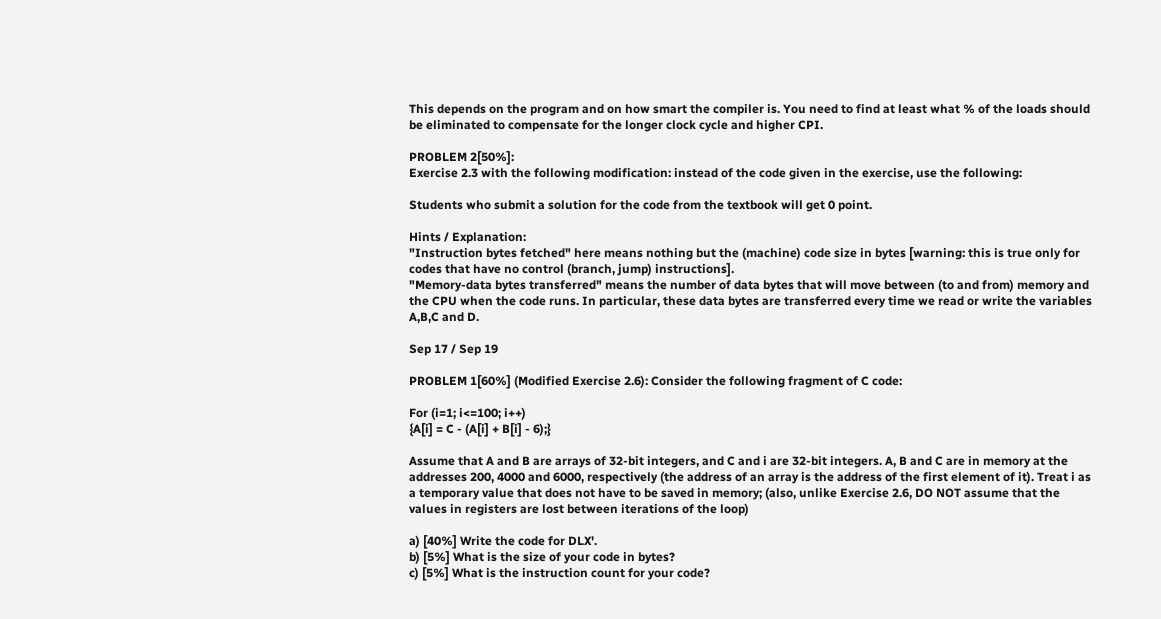This depends on the program and on how smart the compiler is. You need to find at least what % of the loads should be eliminated to compensate for the longer clock cycle and higher CPI.

PROBLEM 2[50%]:
Exercise 2.3 with the following modification: instead of the code given in the exercise, use the following:

Students who submit a solution for the code from the textbook will get 0 point.

Hints / Explanation:
"Instruction bytes fetched" here means nothing but the (machine) code size in bytes [warning: this is true only for codes that have no control (branch, jump) instructions].
"Memory-data bytes transferred" means the number of data bytes that will move between (to and from) memory and the CPU when the code runs. In particular, these data bytes are transferred every time we read or write the variables A,B,C and D.

Sep 17 / Sep 19

PROBLEM 1[60%] (Modified Exercise 2.6): Consider the following fragment of C code:

For (i=1; i<=100; i++)
{A[i] = C - (A[i] + B[i] - 6);}

Assume that A and B are arrays of 32-bit integers, and C and i are 32-bit integers. A, B and C are in memory at the addresses 200, 4000 and 6000, respectively (the address of an array is the address of the first element of it). Treat i as a temporary value that does not have to be saved in memory; (also, unlike Exercise 2.6, DO NOT assume that the values in registers are lost between iterations of the loop)

a) [40%] Write the code for DLX'.
b) [5%] What is the size of your code in bytes?
c) [5%] What is the instruction count for your code?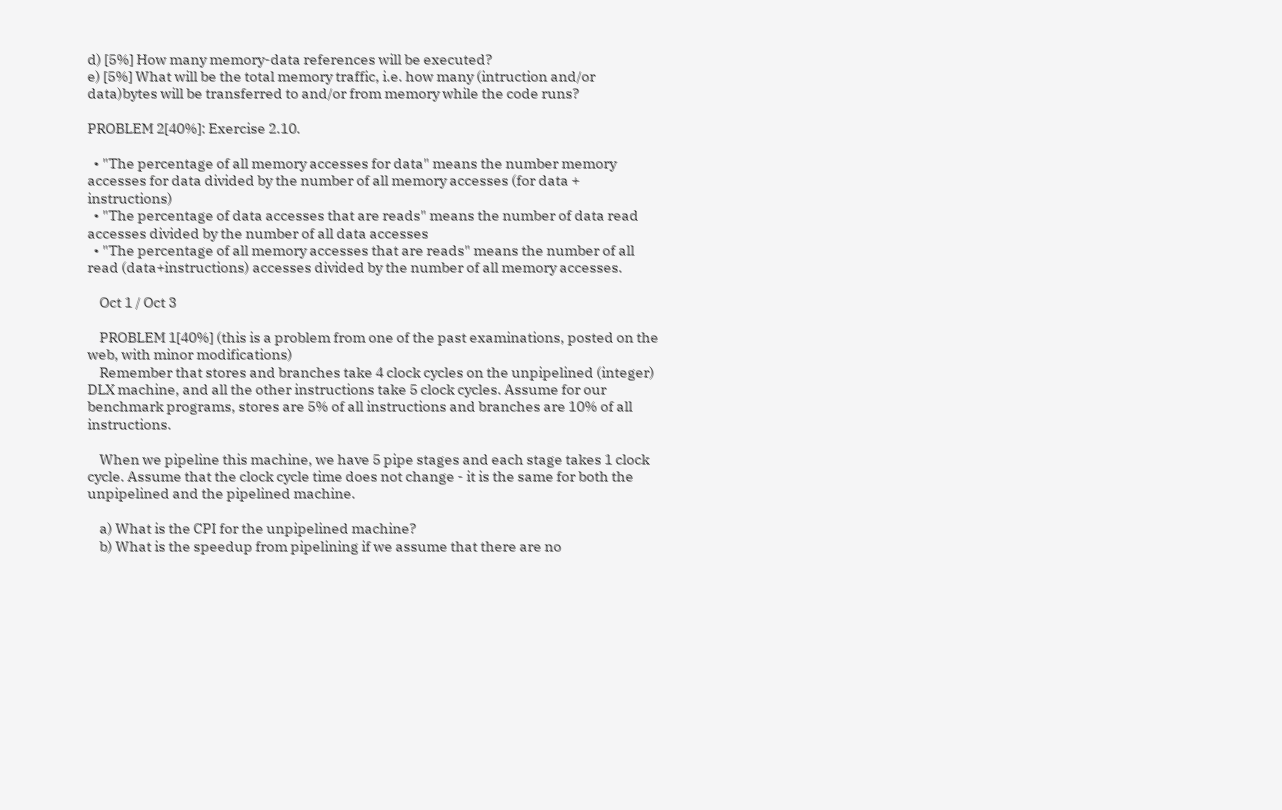d) [5%] How many memory-data references will be executed?
e) [5%] What will be the total memory traffic, i.e. how many (intruction and/or data)bytes will be transferred to and/or from memory while the code runs?

PROBLEM 2[40%]: Exercise 2.10.

  • "The percentage of all memory accesses for data" means the number memory accesses for data divided by the number of all memory accesses (for data + instructions)
  • "The percentage of data accesses that are reads" means the number of data read accesses divided by the number of all data accesses
  • "The percentage of all memory accesses that are reads" means the number of all read (data+instructions) accesses divided by the number of all memory accesses.

    Oct 1 / Oct 3

    PROBLEM 1[40%] (this is a problem from one of the past examinations, posted on the web, with minor modifications)
    Remember that stores and branches take 4 clock cycles on the unpipelined (integer) DLX machine, and all the other instructions take 5 clock cycles. Assume for our benchmark programs, stores are 5% of all instructions and branches are 10% of all instructions.

    When we pipeline this machine, we have 5 pipe stages and each stage takes 1 clock cycle. Assume that the clock cycle time does not change - it is the same for both the unpipelined and the pipelined machine.

    a) What is the CPI for the unpipelined machine?
    b) What is the speedup from pipelining if we assume that there are no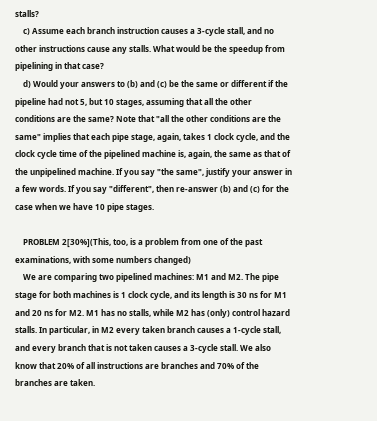stalls?
    c) Assume each branch instruction causes a 3-cycle stall, and no other instructions cause any stalls. What would be the speedup from pipelining in that case?
    d) Would your answers to (b) and (c) be the same or different if the pipeline had not 5, but 10 stages, assuming that all the other conditions are the same? Note that "all the other conditions are the same" implies that each pipe stage, again, takes 1 clock cycle, and the clock cycle time of the pipelined machine is, again, the same as that of the unpipelined machine. If you say "the same", justify your answer in a few words. If you say "different", then re-answer (b) and (c) for the case when we have 10 pipe stages.

    PROBLEM 2[30%](This, too, is a problem from one of the past examinations, with some numbers changed)
    We are comparing two pipelined machines: M1 and M2. The pipe stage for both machines is 1 clock cycle, and its length is 30 ns for M1 and 20 ns for M2. M1 has no stalls, while M2 has (only) control hazard stalls. In particular, in M2 every taken branch causes a 1-cycle stall, and every branch that is not taken causes a 3-cycle stall. We also know that 20% of all instructions are branches and 70% of the branches are taken.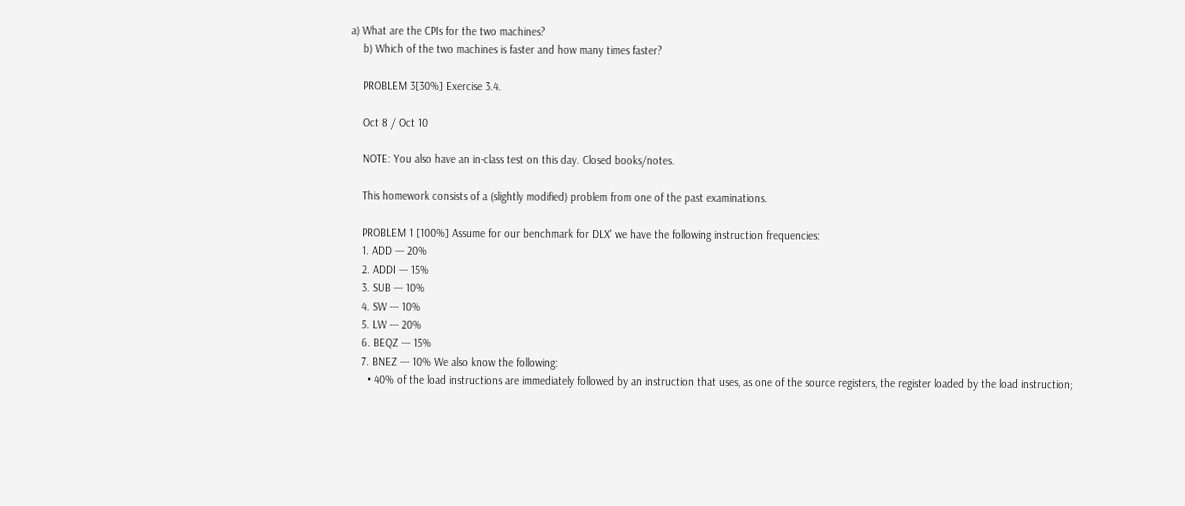a) What are the CPIs for the two machines?
    b) Which of the two machines is faster and how many times faster?

    PROBLEM 3[30%] Exercise 3.4.

    Oct 8 / Oct 10

    NOTE: You also have an in-class test on this day. Closed books/notes.

    This homework consists of a (slightly modified) problem from one of the past examinations.

    PROBLEM 1 [100%] Assume for our benchmark for DLX' we have the following instruction frequencies:
    1. ADD --- 20%
    2. ADDI --- 15%
    3. SUB --- 10%
    4. SW --- 10%
    5. LW --- 20%
    6. BEQZ --- 15%
    7. BNEZ --- 10% We also know the following:
      • 40% of the load instructions are immediately followed by an instruction that uses, as one of the source registers, the register loaded by the load instruction;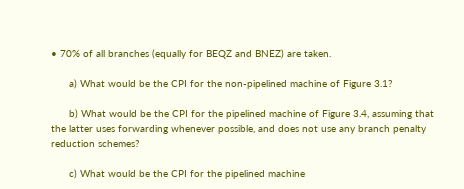• 70% of all branches (equally for BEQZ and BNEZ) are taken.

      a) What would be the CPI for the non-pipelined machine of Figure 3.1?

      b) What would be the CPI for the pipelined machine of Figure 3.4, assuming that the latter uses forwarding whenever possible, and does not use any branch penalty reduction schemes?

      c) What would be the CPI for the pipelined machine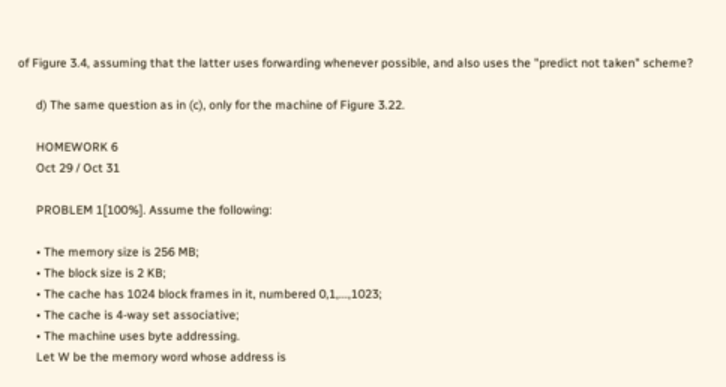of Figure 3.4, assuming that the latter uses forwarding whenever possible, and also uses the "predict not taken" scheme?

      d) The same question as in (c), only for the machine of Figure 3.22.

      HOMEWORK 6
      Oct 29 / Oct 31

      PROBLEM 1[100%]. Assume the following:

      • The memory size is 256 MB;
      • The block size is 2 KB;
      • The cache has 1024 block frames in it, numbered 0,1,...,1023;
      • The cache is 4-way set associative;
      • The machine uses byte addressing.
      Let W be the memory word whose address is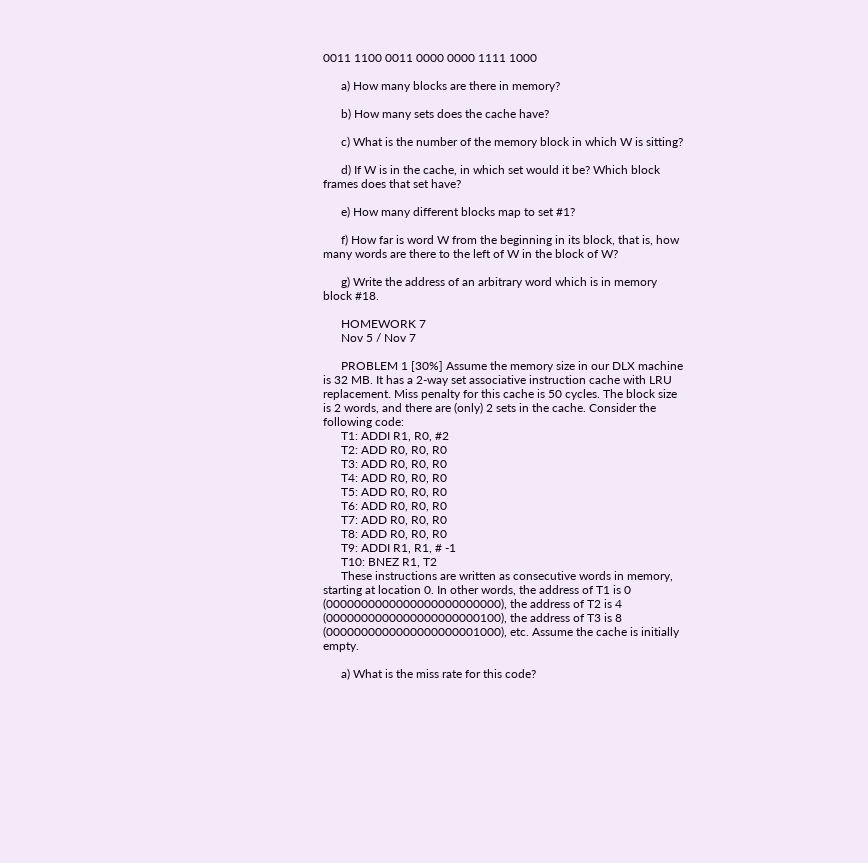0011 1100 0011 0000 0000 1111 1000

      a) How many blocks are there in memory?

      b) How many sets does the cache have?

      c) What is the number of the memory block in which W is sitting?

      d) If W is in the cache, in which set would it be? Which block frames does that set have?

      e) How many different blocks map to set #1?

      f) How far is word W from the beginning in its block, that is, how many words are there to the left of W in the block of W?

      g) Write the address of an arbitrary word which is in memory block #18.

      HOMEWORK 7
      Nov 5 / Nov 7

      PROBLEM 1 [30%] Assume the memory size in our DLX machine is 32 MB. It has a 2-way set associative instruction cache with LRU replacement. Miss penalty for this cache is 50 cycles. The block size is 2 words, and there are (only) 2 sets in the cache. Consider the following code:
      T1: ADDI R1, R0, #2
      T2: ADD R0, R0, R0
      T3: ADD R0, R0, R0
      T4: ADD R0, R0, R0
      T5: ADD R0, R0, R0
      T6: ADD R0, R0, R0
      T7: ADD R0, R0, R0
      T8: ADD R0, R0, R0
      T9: ADDI R1, R1, # -1
      T10: BNEZ R1, T2
      These instructions are written as consecutive words in memory, starting at location 0. In other words, the address of T1 is 0 (0000000000000000000000000), the address of T2 is 4 (0000000000000000000000100), the address of T3 is 8 (0000000000000000000001000), etc. Assume the cache is initially empty.

      a) What is the miss rate for this code?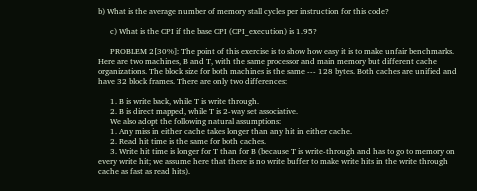b) What is the average number of memory stall cycles per instruction for this code?

      c) What is the CPI if the base CPI (CPI_execution) is 1.95?

      PROBLEM 2[30%]: The point of this exercise is to show how easy it is to make unfair benchmarks. Here are two machines, B and T, with the same processor and main memory but different cache organizations. The block size for both machines is the same --- 128 bytes. Both caches are unified and have 32 block frames. There are only two differences:

      1. B is write back, while T is write through.
      2. B is direct mapped, while T is 2-way set associative.
      We also adopt the following natural assumptions:
      1. Any miss in either cache takes longer than any hit in either cache.
      2. Read hit time is the same for both caches.
      3. Write hit time is longer for T than for B (because T is write-through and has to go to memory on every write hit; we assume here that there is no write buffer to make write hits in the write through cache as fast as read hits).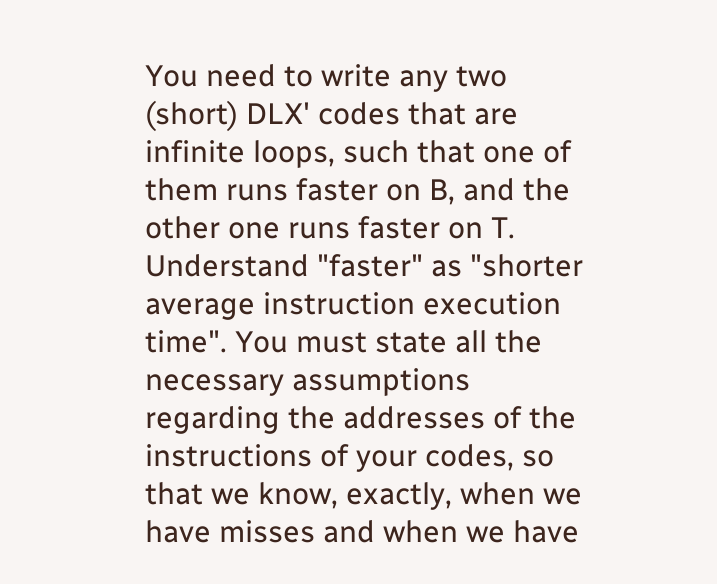You need to write any two (short) DLX' codes that are infinite loops, such that one of them runs faster on B, and the other one runs faster on T. Understand "faster" as "shorter average instruction execution time". You must state all the necessary assumptions regarding the addresses of the instructions of your codes, so that we know, exactly, when we have misses and when we have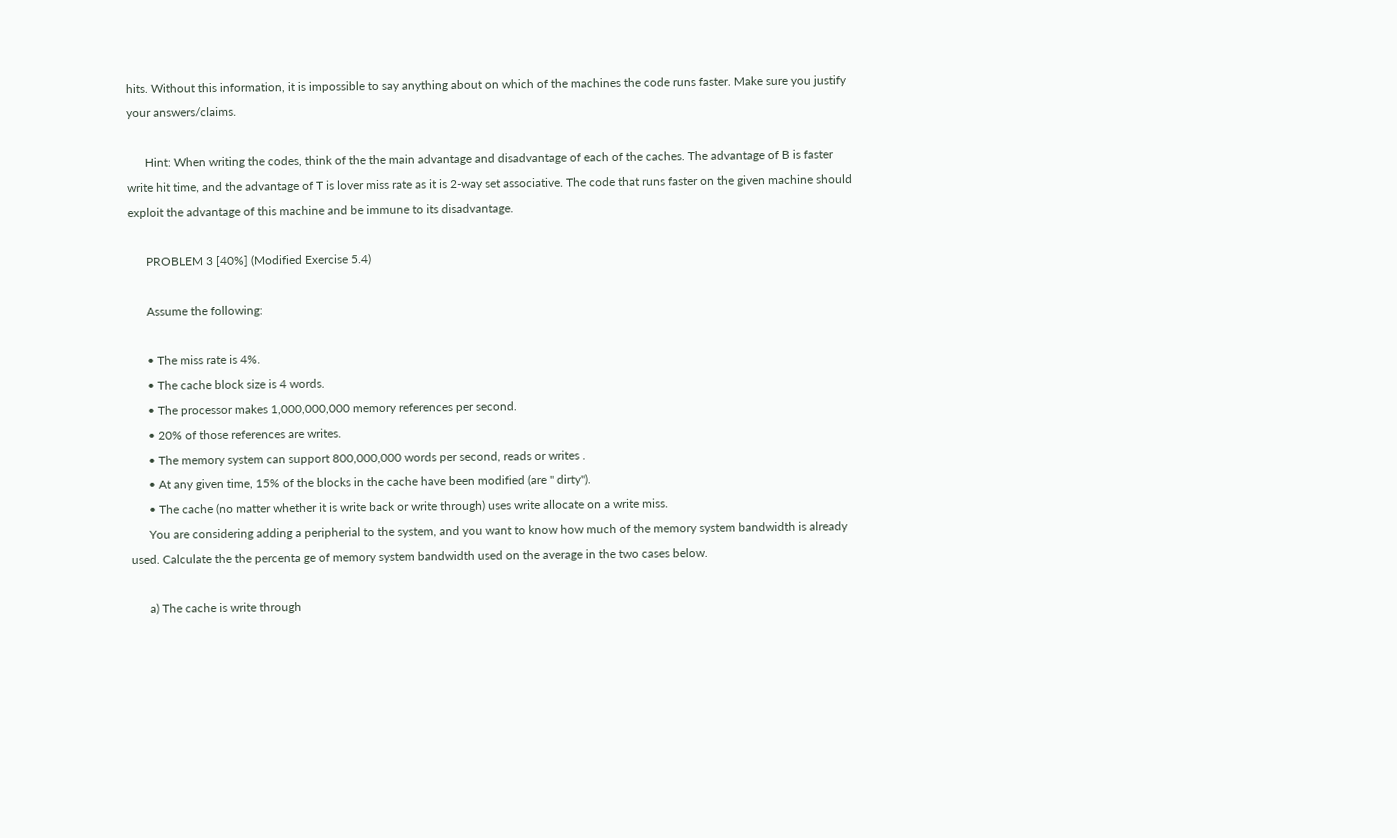hits. Without this information, it is impossible to say anything about on which of the machines the code runs faster. Make sure you justify your answers/claims.

      Hint: When writing the codes, think of the the main advantage and disadvantage of each of the caches. The advantage of B is faster write hit time, and the advantage of T is lover miss rate as it is 2-way set associative. The code that runs faster on the given machine should exploit the advantage of this machine and be immune to its disadvantage.

      PROBLEM 3 [40%] (Modified Exercise 5.4)

      Assume the following:

      • The miss rate is 4%.
      • The cache block size is 4 words.
      • The processor makes 1,000,000,000 memory references per second.
      • 20% of those references are writes.
      • The memory system can support 800,000,000 words per second, reads or writes .
      • At any given time, 15% of the blocks in the cache have been modified (are " dirty").
      • The cache (no matter whether it is write back or write through) uses write allocate on a write miss.
      You are considering adding a peripherial to the system, and you want to know how much of the memory system bandwidth is already used. Calculate the the percenta ge of memory system bandwidth used on the average in the two cases below.

      a) The cache is write through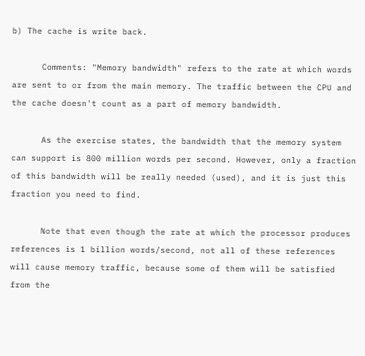b) The cache is write back.

      Comments: "Memory bandwidth" refers to the rate at which words are sent to or from the main memory. The traffic between the CPU and the cache doesn't count as a part of memory bandwidth.

      As the exercise states, the bandwidth that the memory system can support is 800 million words per second. However, only a fraction of this bandwidth will be really needed (used), and it is just this fraction you need to find.

      Note that even though the rate at which the processor produces references is 1 billion words/second, not all of these references will cause memory traffic, because some of them will be satisfied from the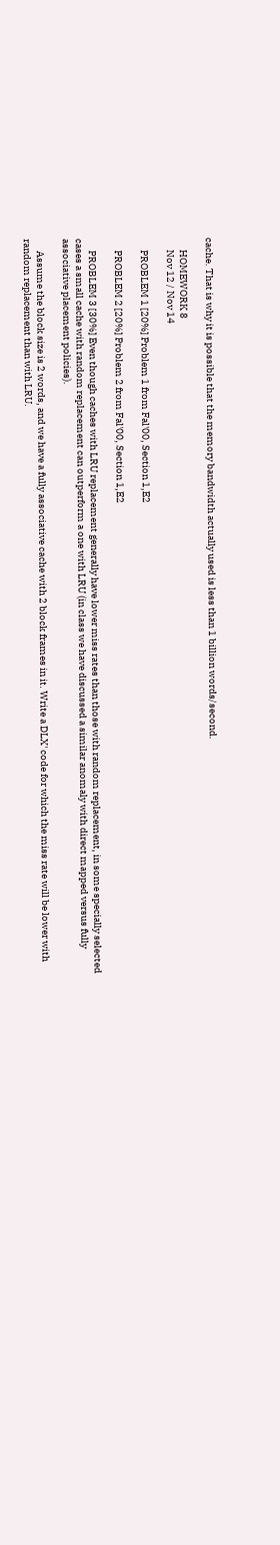cache. That is why it is possible that the memory bandwidth actually used is less than 1 billion words/second.

      HOMEWORK 8
      Nov 12 / Nov 14

      PROBLEM 1 [20%] Problem 1 from Fal'00, Section 1,E2

      PROBLEM 2 [20%] Problem 2 from Fal'00, Section 1,E2

      PROBLEM 3 [30%] Even though caches with LRU replacement generally have lower miss rates than those with random replacement, in some specially selected cases a small cache with random replacement can outperform a one with LRU (in class we have discussed a similar anomaly with direct mapped versus fully associative placement policies).

      Assume the block size is 2 words, and we have a fully associative cache with 2 block frames in it. Write a DLX' code for which the miss rate will be lower with random replacement than with LRU.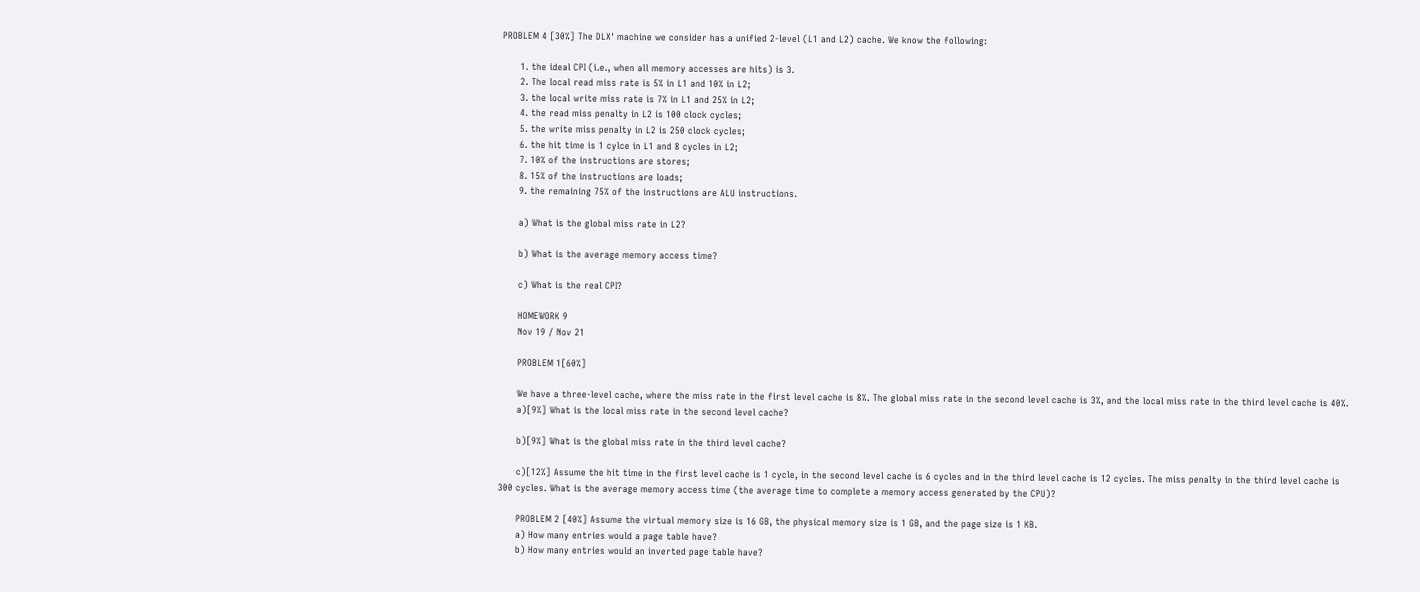PROBLEM 4 [30%] The DLX' machine we consider has a unified 2-level (L1 and L2) cache. We know the following:

      1. the ideal CPI (i.e., when all memory accesses are hits) is 3.
      2. The local read miss rate is 5% in L1 and 10% in L2;
      3. the local write miss rate is 7% in L1 and 25% in L2;
      4. the read miss penalty in L2 is 100 clock cycles;
      5. the write miss penalty in L2 is 250 clock cycles;
      6. the hit time is 1 cylce in L1 and 8 cycles in L2;
      7. 10% of the instructions are stores;
      8. 15% of the instructions are loads;
      9. the remaining 75% of the instructions are ALU instructions.

      a) What is the global miss rate in L2?

      b) What is the average memory access time?

      c) What is the real CPI?

      HOMEWORK 9
      Nov 19 / Nov 21

      PROBLEM 1[60%]

      We have a three-level cache, where the miss rate in the first level cache is 8%. The global miss rate in the second level cache is 3%, and the local miss rate in the third level cache is 40%.
      a)[9%] What is the local miss rate in the second level cache?

      b)[9%] What is the global miss rate in the third level cache?

      c)[12%] Assume the hit time in the first level cache is 1 cycle, in the second level cache is 6 cycles and in the third level cache is 12 cycles. The miss penalty in the third level cache is 300 cycles. What is the average memory access time (the average time to complete a memory access generated by the CPU)?

      PROBLEM 2 [40%] Assume the virtual memory size is 16 GB, the physical memory size is 1 GB, and the page size is 1 KB.
      a) How many entries would a page table have?
      b) How many entries would an inverted page table have?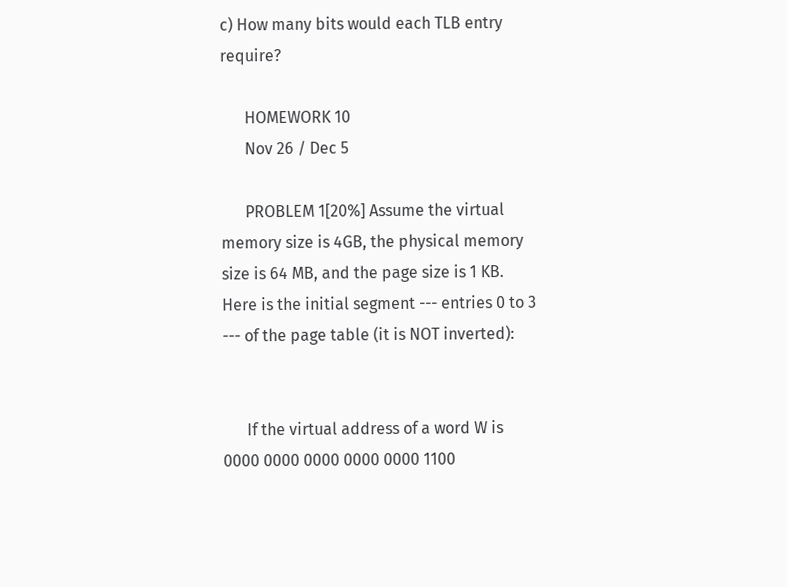c) How many bits would each TLB entry require?

      HOMEWORK 10
      Nov 26 / Dec 5

      PROBLEM 1[20%] Assume the virtual memory size is 4GB, the physical memory size is 64 MB, and the page size is 1 KB. Here is the initial segment --- entries 0 to 3 --- of the page table (it is NOT inverted):


      If the virtual address of a word W is 0000 0000 0000 0000 0000 1100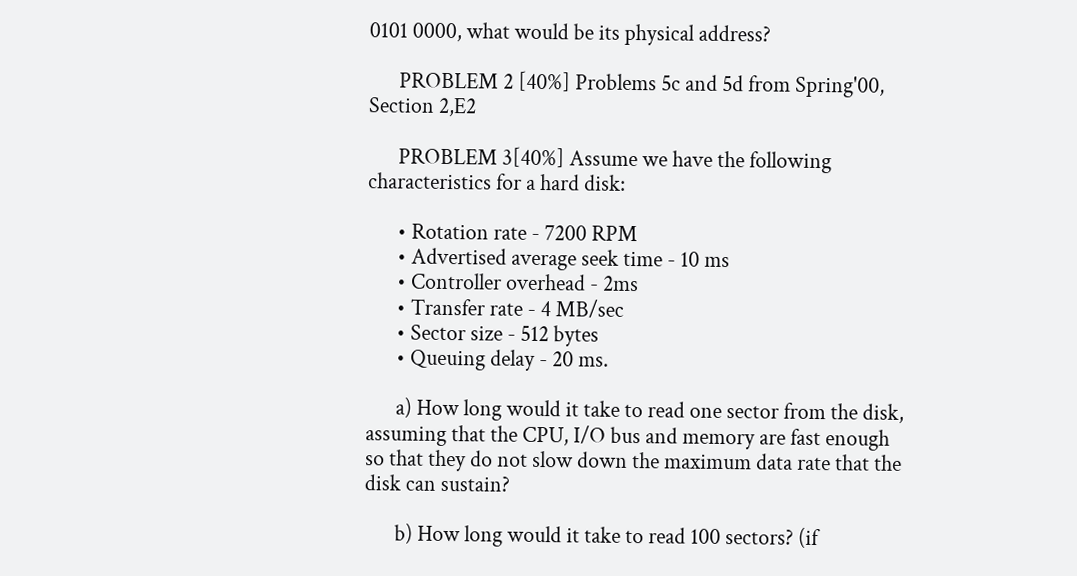0101 0000, what would be its physical address?

      PROBLEM 2 [40%] Problems 5c and 5d from Spring'00, Section 2,E2

      PROBLEM 3[40%] Assume we have the following characteristics for a hard disk:

      • Rotation rate - 7200 RPM
      • Advertised average seek time - 10 ms
      • Controller overhead - 2ms
      • Transfer rate - 4 MB/sec
      • Sector size - 512 bytes
      • Queuing delay - 20 ms.

      a) How long would it take to read one sector from the disk, assuming that the CPU, I/O bus and memory are fast enough so that they do not slow down the maximum data rate that the disk can sustain?

      b) How long would it take to read 100 sectors? (if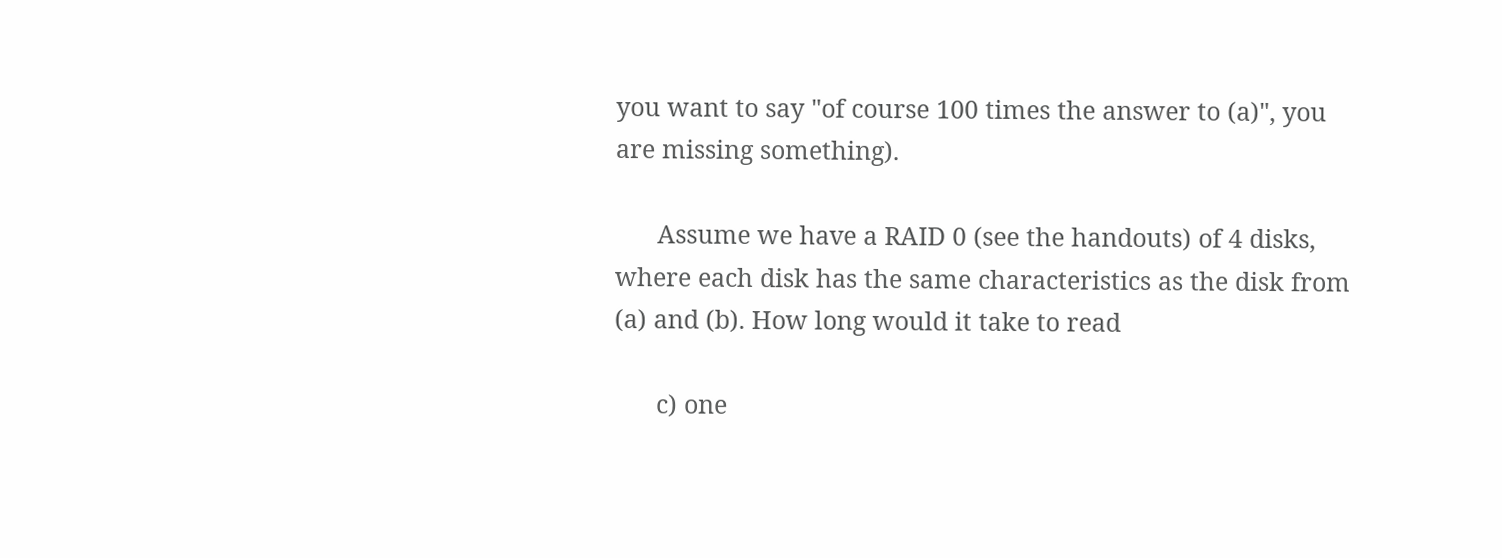you want to say "of course 100 times the answer to (a)", you are missing something).

      Assume we have a RAID 0 (see the handouts) of 4 disks, where each disk has the same characteristics as the disk from (a) and (b). How long would it take to read

      c) one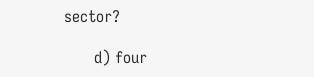sector?

      d) four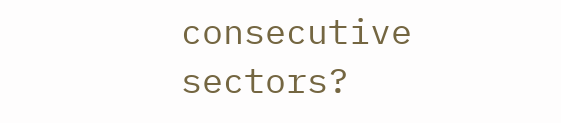consecutive sectors?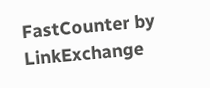FastCounter by LinkExchange